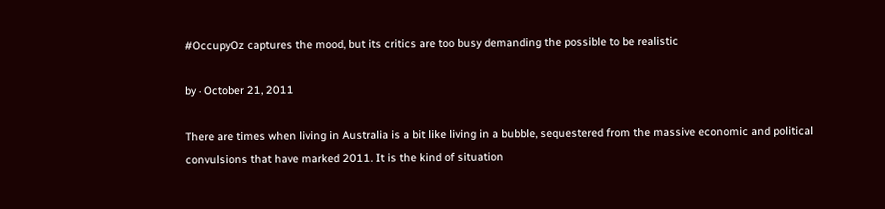#OccupyOz captures the mood, but its critics are too busy demanding the possible to be realistic

by · October 21, 2011

There are times when living in Australia is a bit like living in a bubble, sequestered from the massive economic and political convulsions that have marked 2011. It is the kind of situation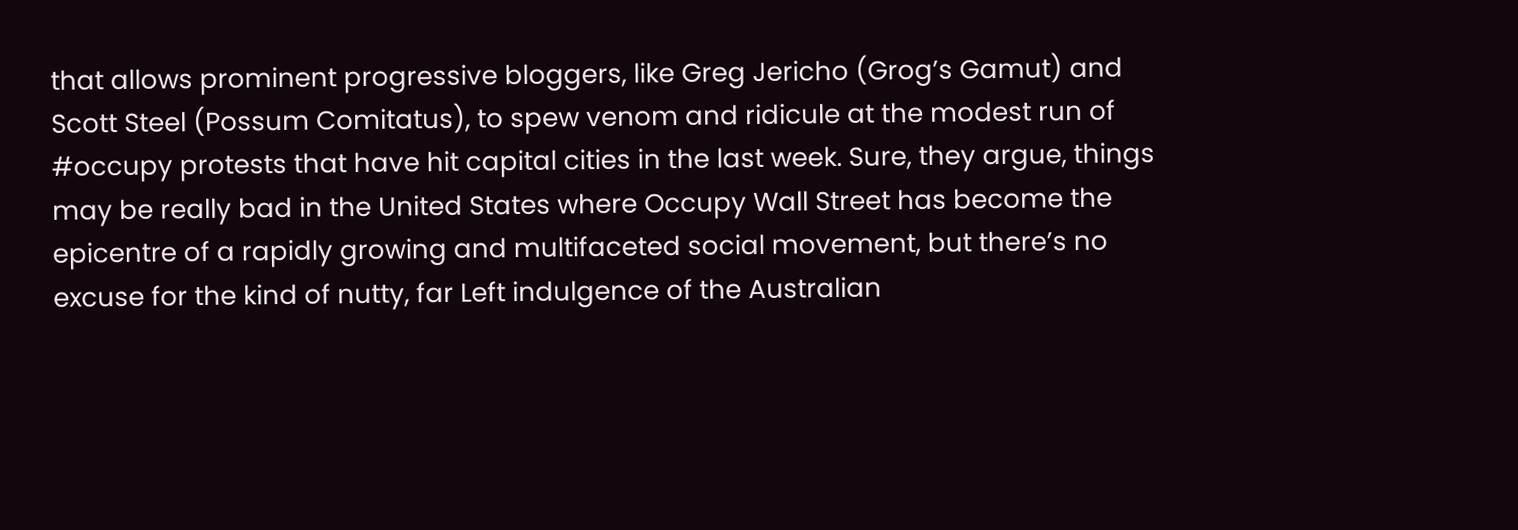that allows prominent progressive bloggers, like Greg Jericho (Grog’s Gamut) and Scott Steel (Possum Comitatus), to spew venom and ridicule at the modest run of #occupy protests that have hit capital cities in the last week. Sure, they argue, things may be really bad in the United States where Occupy Wall Street has become the epicentre of a rapidly growing and multifaceted social movement, but there’s no excuse for the kind of nutty, far Left indulgence of the Australian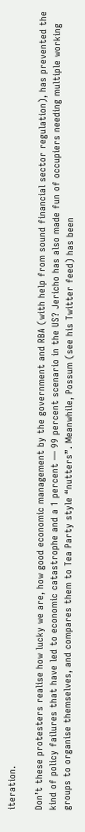iteration.

Don’t these protesters realise how lucky we are, how good economic management by the government and RBA (with help from sound financial sector regulation), has prevented the kind of policy failures that have led to economic catastrophe and a 1 percent — 99 percent scenario in the US? Jericho has also made fun of occupiers needing multiple working groups to organise themselves, and compares them to Tea Party style “nutters”. Meanwhile, Possum (see his Twitter feed) has been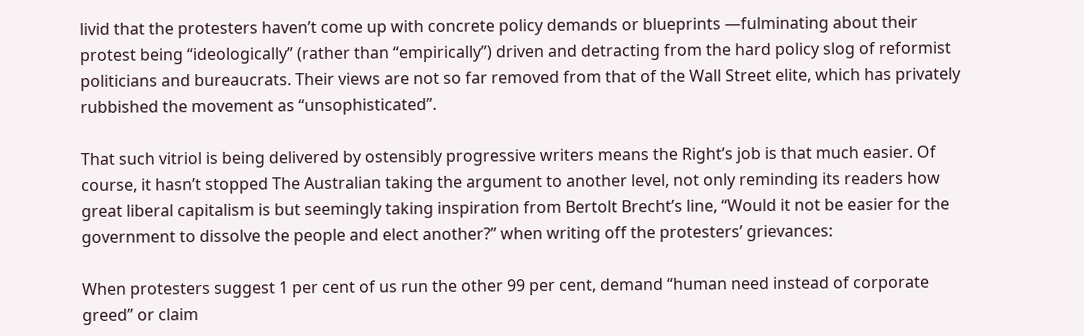livid that the protesters haven’t come up with concrete policy demands or blueprints —fulminating about their protest being “ideologically” (rather than “empirically”) driven and detracting from the hard policy slog of reformist politicians and bureaucrats. Their views are not so far removed from that of the Wall Street elite, which has privately rubbished the movement as “unsophisticated”.

That such vitriol is being delivered by ostensibly progressive writers means the Right’s job is that much easier. Of course, it hasn’t stopped The Australian taking the argument to another level, not only reminding its readers how great liberal capitalism is but seemingly taking inspiration from Bertolt Brecht’s line, “Would it not be easier for the government to dissolve the people and elect another?” when writing off the protesters’ grievances:

When protesters suggest 1 per cent of us run the other 99 per cent, demand “human need instead of corporate greed” or claim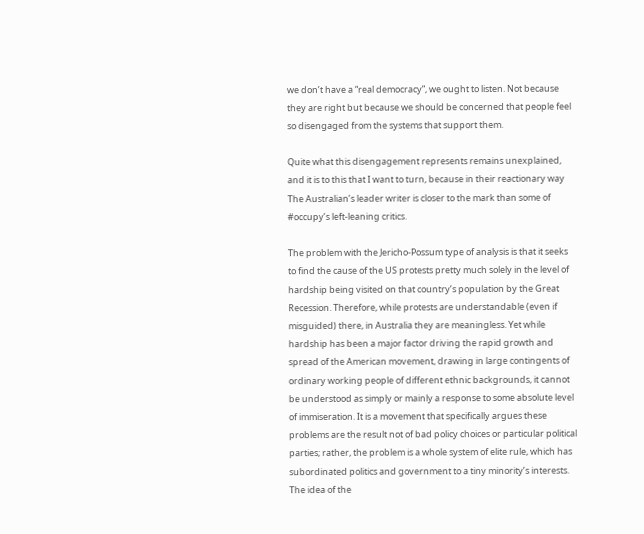we don’t have a “real democracy”, we ought to listen. Not because they are right but because we should be concerned that people feel so disengaged from the systems that support them.

Quite what this disengagement represents remains unexplained, and it is to this that I want to turn, because in their reactionary way The Australian’s leader writer is closer to the mark than some of #occupy’s left-leaning critics.

The problem with the Jericho-Possum type of analysis is that it seeks to find the cause of the US protests pretty much solely in the level of hardship being visited on that country’s population by the Great Recession. Therefore, while protests are understandable (even if misguided) there, in Australia they are meaningless. Yet while hardship has been a major factor driving the rapid growth and spread of the American movement, drawing in large contingents of ordinary working people of different ethnic backgrounds, it cannot be understood as simply or mainly a response to some absolute level of immiseration. It is a movement that specifically argues these problems are the result not of bad policy choices or particular political parties; rather, the problem is a whole system of elite rule, which has subordinated politics and government to a tiny minority’s interests. The idea of the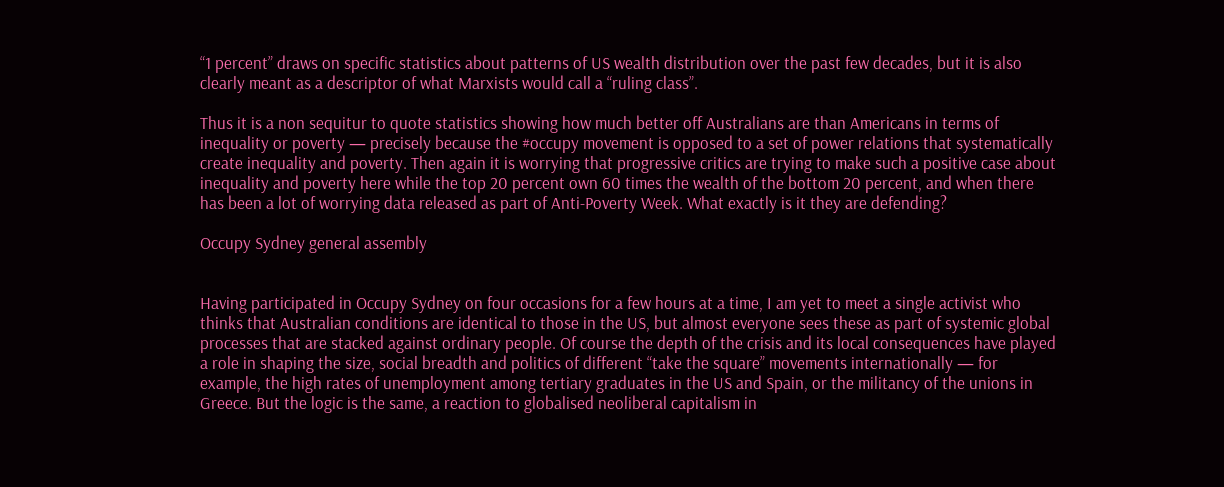“1 percent” draws on specific statistics about patterns of US wealth distribution over the past few decades, but it is also clearly meant as a descriptor of what Marxists would call a “ruling class”.

Thus it is a non sequitur to quote statistics showing how much better off Australians are than Americans in terms of inequality or poverty — precisely because the #occupy movement is opposed to a set of power relations that systematically create inequality and poverty. Then again it is worrying that progressive critics are trying to make such a positive case about inequality and poverty here while the top 20 percent own 60 times the wealth of the bottom 20 percent, and when there has been a lot of worrying data released as part of Anti-Poverty Week. What exactly is it they are defending?

Occupy Sydney general assembly


Having participated in Occupy Sydney on four occasions for a few hours at a time, I am yet to meet a single activist who thinks that Australian conditions are identical to those in the US, but almost everyone sees these as part of systemic global processes that are stacked against ordinary people. Of course the depth of the crisis and its local consequences have played a role in shaping the size, social breadth and politics of different “take the square” movements internationally — for example, the high rates of unemployment among tertiary graduates in the US and Spain, or the militancy of the unions in Greece. But the logic is the same, a reaction to globalised neoliberal capitalism in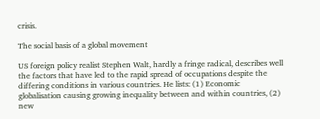crisis.

The social basis of a global movement

US foreign policy realist Stephen Walt, hardly a fringe radical, describes well the factors that have led to the rapid spread of occupations despite the differing conditions in various countries. He lists: (1) Economic globalisation causing growing inequality between and within countries, (2) new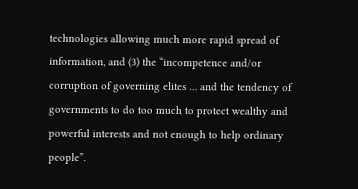technologies allowing much more rapid spread of information, and (3) the “incompetence and/or corruption of governing elites … and the tendency of governments to do too much to protect wealthy and powerful interests and not enough to help ordinary people”.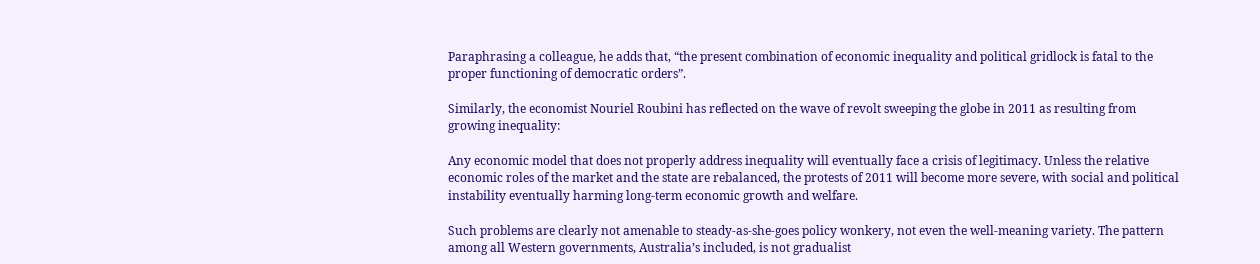Paraphrasing a colleague, he adds that, “the present combination of economic inequality and political gridlock is fatal to the proper functioning of democratic orders”.

Similarly, the economist Nouriel Roubini has reflected on the wave of revolt sweeping the globe in 2011 as resulting from growing inequality:

Any economic model that does not properly address inequality will eventually face a crisis of legitimacy. Unless the relative economic roles of the market and the state are rebalanced, the protests of 2011 will become more severe, with social and political instability eventually harming long-term economic growth and welfare.

Such problems are clearly not amenable to steady-as-she-goes policy wonkery, not even the well-meaning variety. The pattern among all Western governments, Australia’s included, is not gradualist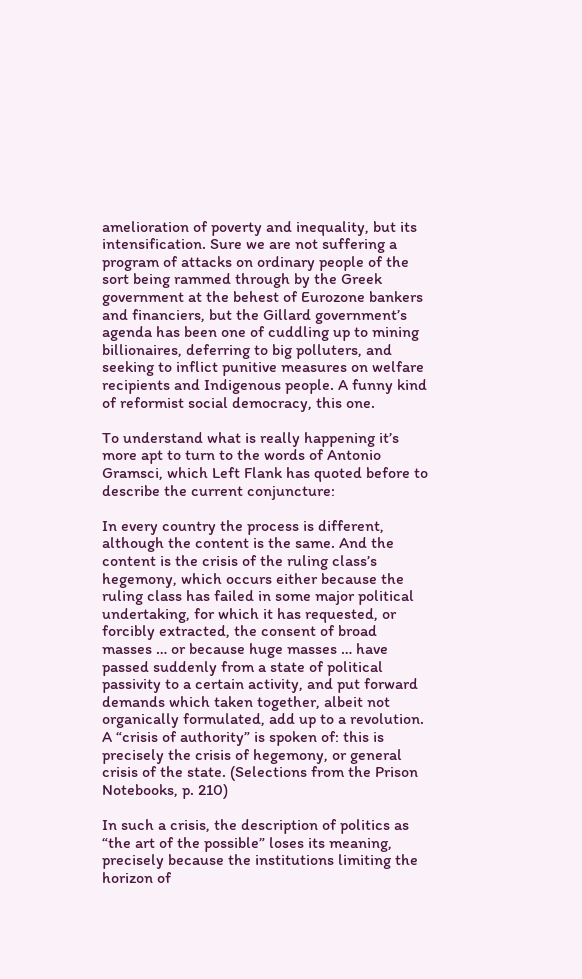amelioration of poverty and inequality, but its intensification. Sure we are not suffering a program of attacks on ordinary people of the sort being rammed through by the Greek government at the behest of Eurozone bankers and financiers, but the Gillard government’s agenda has been one of cuddling up to mining billionaires, deferring to big polluters, and seeking to inflict punitive measures on welfare recipients and Indigenous people. A funny kind of reformist social democracy, this one.

To understand what is really happening it’s more apt to turn to the words of Antonio Gramsci, which Left Flank has quoted before to describe the current conjuncture:

In every country the process is different, although the content is the same. And the content is the crisis of the ruling class’s hegemony, which occurs either because the ruling class has failed in some major political undertaking, for which it has requested, or forcibly extracted, the consent of broad masses … or because huge masses … have passed suddenly from a state of political passivity to a certain activity, and put forward demands which taken together, albeit not organically formulated, add up to a revolution. A “crisis of authority” is spoken of: this is precisely the crisis of hegemony, or general crisis of the state. (Selections from the Prison Notebooks, p. 210)

In such a crisis, the description of politics as “the art of the possible” loses its meaning, precisely because the institutions limiting the horizon of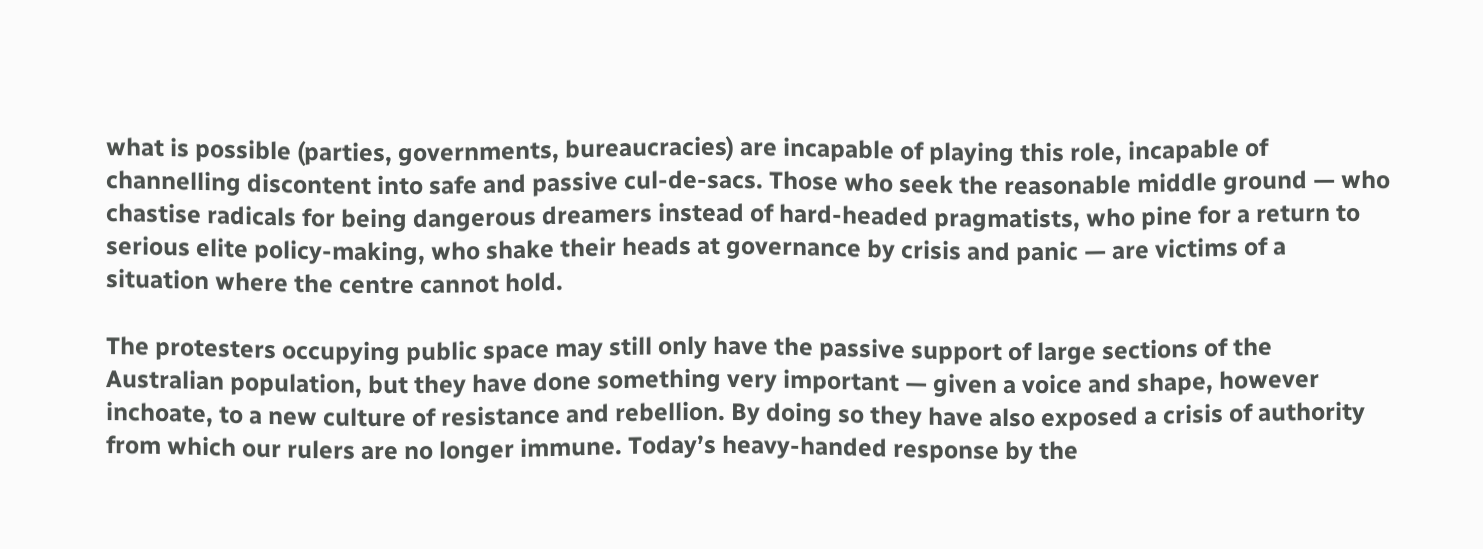what is possible (parties, governments, bureaucracies) are incapable of playing this role, incapable of channelling discontent into safe and passive cul-de-sacs. Those who seek the reasonable middle ground — who chastise radicals for being dangerous dreamers instead of hard-headed pragmatists, who pine for a return to serious elite policy-making, who shake their heads at governance by crisis and panic — are victims of a situation where the centre cannot hold.

The protesters occupying public space may still only have the passive support of large sections of the Australian population, but they have done something very important — given a voice and shape, however inchoate, to a new culture of resistance and rebellion. By doing so they have also exposed a crisis of authority from which our rulers are no longer immune. Today’s heavy-handed response by the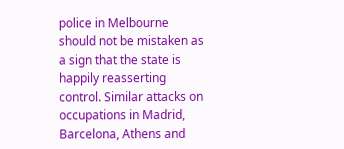police in Melbourne should not be mistaken as a sign that the state is happily reasserting control. Similar attacks on occupations in Madrid, Barcelona, Athens and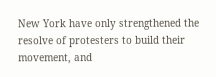New York have only strengthened the resolve of protesters to build their movement, and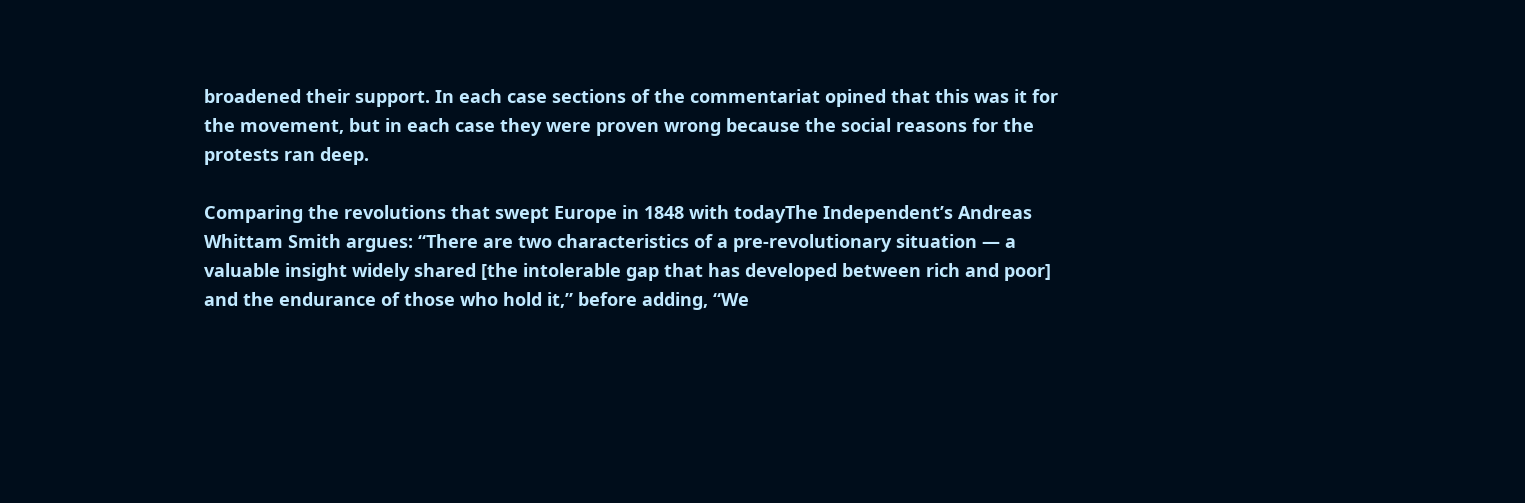broadened their support. In each case sections of the commentariat opined that this was it for the movement, but in each case they were proven wrong because the social reasons for the protests ran deep.

Comparing the revolutions that swept Europe in 1848 with todayThe Independent’s Andreas Whittam Smith argues: “There are two characteristics of a pre-revolutionary situation — a valuable insight widely shared [the intolerable gap that has developed between rich and poor] and the endurance of those who hold it,” before adding, “We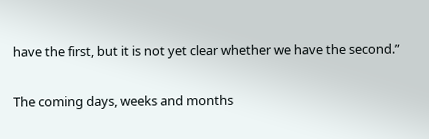have the first, but it is not yet clear whether we have the second.”

The coming days, weeks and months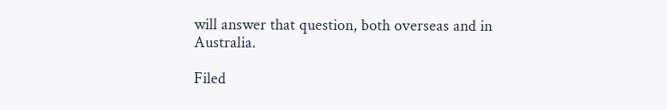will answer that question, both overseas and in Australia.

Filed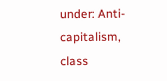under: Anti-capitalism, class